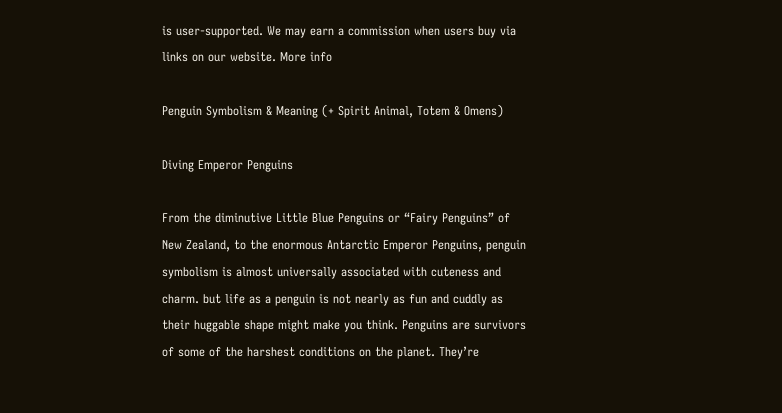is user-supported. We may earn a commission when users buy via links on our website. More info

Penguin Symbolism & Meaning (+ Spirit Animal, Totem & Omens)

Diving Emperor Penguins

From the diminutive Little Blue Penguins or “Fairy Penguins” of New Zealand, to the enormous Antarctic Emperor Penguins, penguin symbolism is almost universally associated with cuteness and charm. but life as a penguin is not nearly as fun and cuddly as their huggable shape might make you think. Penguins are survivors of some of the harshest conditions on the planet. They’re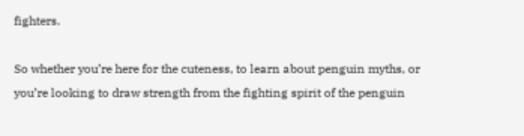fighters.

So whether you’re here for the cuteness, to learn about penguin myths, or you’re looking to draw strength from the fighting spirit of the penguin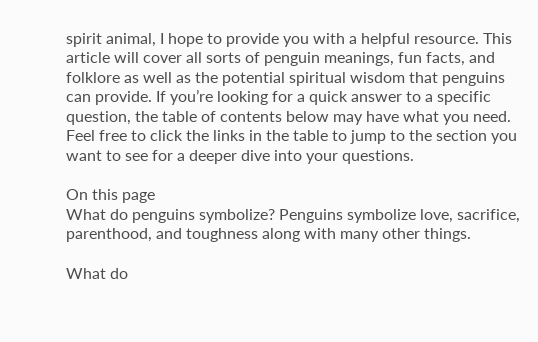spirit animal, I hope to provide you with a helpful resource. This article will cover all sorts of penguin meanings, fun facts, and folklore as well as the potential spiritual wisdom that penguins can provide. If you’re looking for a quick answer to a specific question, the table of contents below may have what you need. Feel free to click the links in the table to jump to the section you want to see for a deeper dive into your questions.

On this page
What do penguins symbolize? Penguins symbolize love, sacrifice, parenthood, and toughness along with many other things.

What do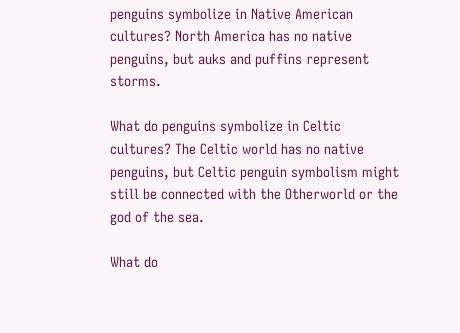penguins symbolize in Native American cultures? North America has no native penguins, but auks and puffins represent storms.

What do penguins symbolize in Celtic cultures? The Celtic world has no native penguins, but Celtic penguin symbolism might still be connected with the Otherworld or the god of the sea.

What do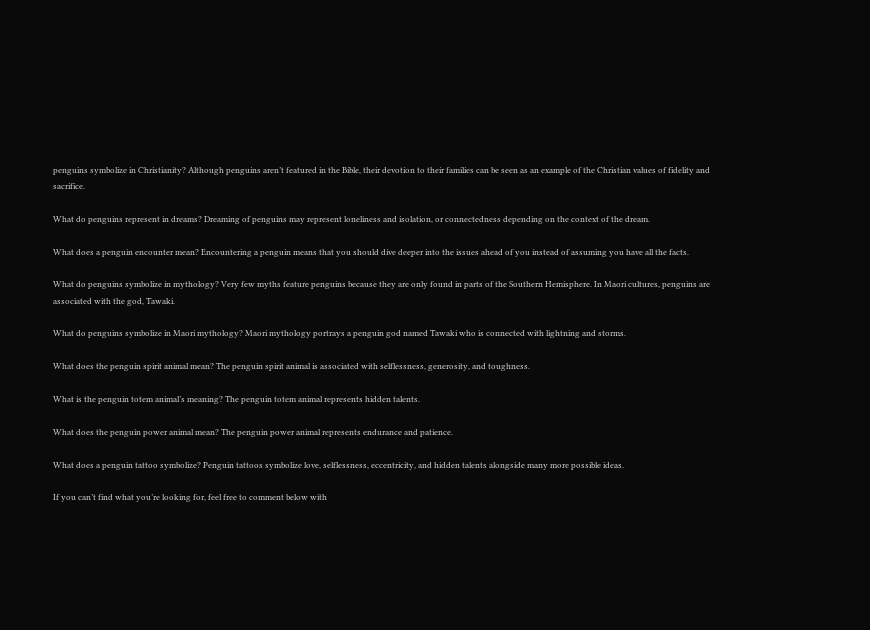penguins symbolize in Christianity? Although penguins aren’t featured in the Bible, their devotion to their families can be seen as an example of the Christian values of fidelity and sacrifice.

What do penguins represent in dreams? Dreaming of penguins may represent loneliness and isolation, or connectedness depending on the context of the dream.

What does a penguin encounter mean? Encountering a penguin means that you should dive deeper into the issues ahead of you instead of assuming you have all the facts.

What do penguins symbolize in mythology? Very few myths feature penguins because they are only found in parts of the Southern Hemisphere. In Maori cultures, penguins are associated with the god, Tawaki.

What do penguins symbolize in Maori mythology? Maori mythology portrays a penguin god named Tawaki who is connected with lightning and storms.

What does the penguin spirit animal mean? The penguin spirit animal is associated with selflessness, generosity, and toughness.

What is the penguin totem animal’s meaning? The penguin totem animal represents hidden talents.

What does the penguin power animal mean? The penguin power animal represents endurance and patience.

What does a penguin tattoo symbolize? Penguin tattoos symbolize love, selflessness, eccentricity, and hidden talents alongside many more possible ideas.

If you can’t find what you’re looking for, feel free to comment below with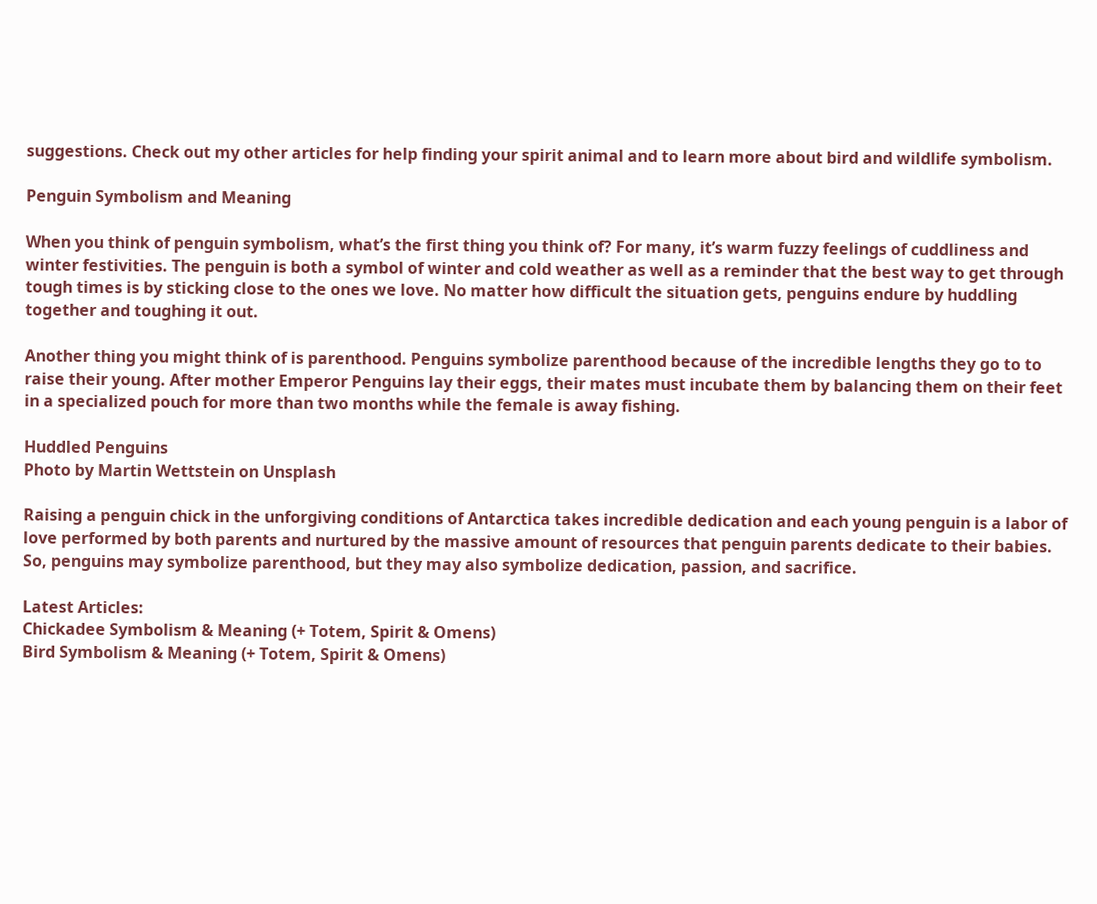suggestions. Check out my other articles for help finding your spirit animal and to learn more about bird and wildlife symbolism.

Penguin Symbolism and Meaning

When you think of penguin symbolism, what’s the first thing you think of? For many, it’s warm fuzzy feelings of cuddliness and winter festivities. The penguin is both a symbol of winter and cold weather as well as a reminder that the best way to get through tough times is by sticking close to the ones we love. No matter how difficult the situation gets, penguins endure by huddling together and toughing it out.

Another thing you might think of is parenthood. Penguins symbolize parenthood because of the incredible lengths they go to to raise their young. After mother Emperor Penguins lay their eggs, their mates must incubate them by balancing them on their feet in a specialized pouch for more than two months while the female is away fishing.

Huddled Penguins
Photo by Martin Wettstein on Unsplash

Raising a penguin chick in the unforgiving conditions of Antarctica takes incredible dedication and each young penguin is a labor of love performed by both parents and nurtured by the massive amount of resources that penguin parents dedicate to their babies. So, penguins may symbolize parenthood, but they may also symbolize dedication, passion, and sacrifice.

Latest Articles:
Chickadee Symbolism & Meaning (+ Totem, Spirit & Omens)
Bird Symbolism & Meaning (+ Totem, Spirit & Omens)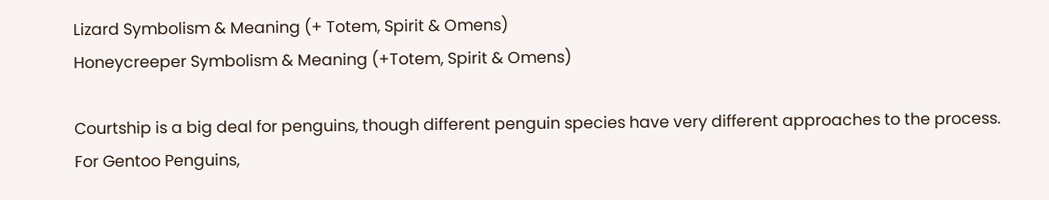Lizard Symbolism & Meaning (+ Totem, Spirit & Omens)
Honeycreeper Symbolism & Meaning (+Totem, Spirit & Omens)

Courtship is a big deal for penguins, though different penguin species have very different approaches to the process. For Gentoo Penguins,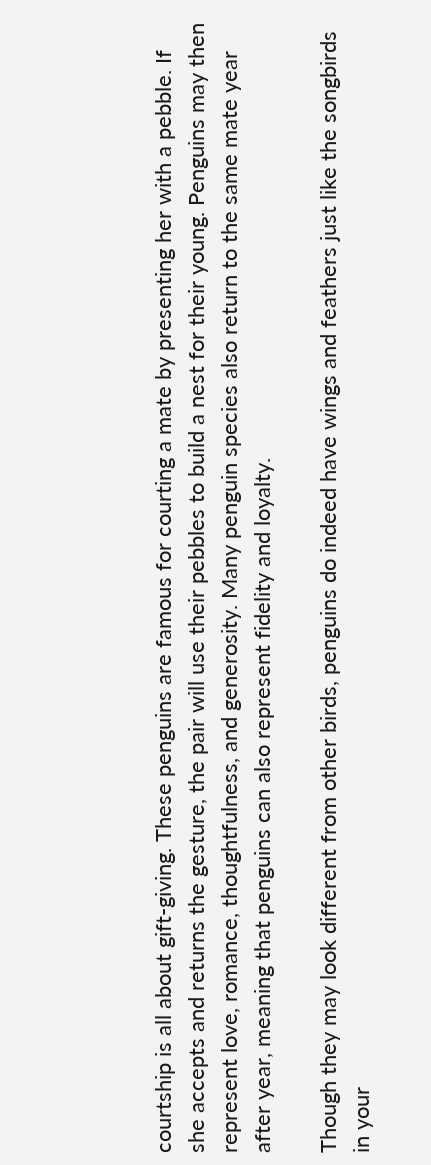courtship is all about gift-giving. These penguins are famous for courting a mate by presenting her with a pebble. If she accepts and returns the gesture, the pair will use their pebbles to build a nest for their young. Penguins may then represent love, romance, thoughtfulness, and generosity. Many penguin species also return to the same mate year after year, meaning that penguins can also represent fidelity and loyalty.

Though they may look different from other birds, penguins do indeed have wings and feathers just like the songbirds in your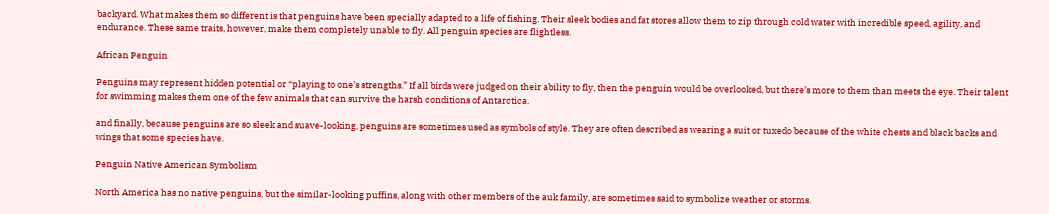backyard. What makes them so different is that penguins have been specially adapted to a life of fishing. Their sleek bodies and fat stores allow them to zip through cold water with incredible speed, agility, and endurance. These same traits, however, make them completely unable to fly. All penguin species are flightless.

African Penguin

Penguins may represent hidden potential or “playing to one’s strengths.” If all birds were judged on their ability to fly, then the penguin would be overlooked, but there’s more to them than meets the eye. Their talent for swimming makes them one of the few animals that can survive the harsh conditions of Antarctica.

and finally, because penguins are so sleek and suave-looking, penguins are sometimes used as symbols of style. They are often described as wearing a suit or tuxedo because of the white chests and black backs and wings that some species have.

Penguin Native American Symbolism

North America has no native penguins, but the similar-looking puffins, along with other members of the auk family, are sometimes said to symbolize weather or storms.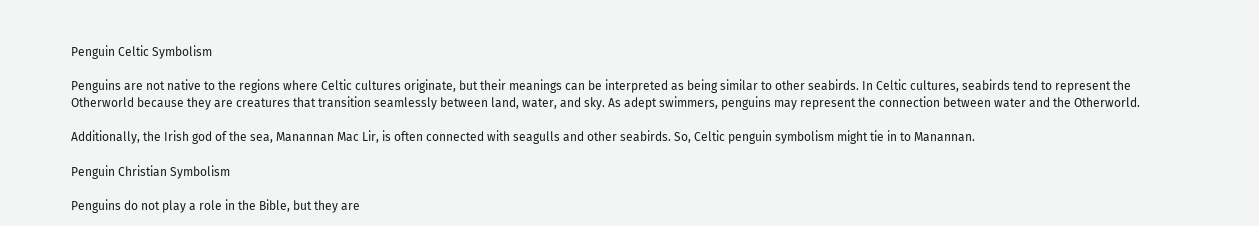Penguin Celtic Symbolism

Penguins are not native to the regions where Celtic cultures originate, but their meanings can be interpreted as being similar to other seabirds. In Celtic cultures, seabirds tend to represent the Otherworld because they are creatures that transition seamlessly between land, water, and sky. As adept swimmers, penguins may represent the connection between water and the Otherworld.

Additionally, the Irish god of the sea, Manannan Mac Lir, is often connected with seagulls and other seabirds. So, Celtic penguin symbolism might tie in to Manannan.

Penguin Christian Symbolism

Penguins do not play a role in the Bible, but they are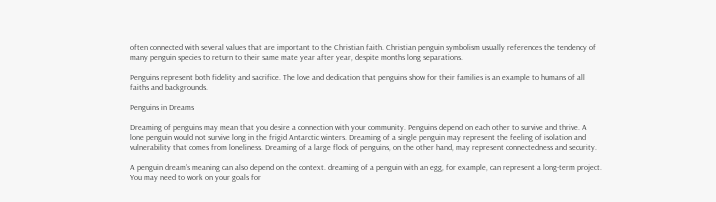often connected with several values that are important to the Christian faith. Christian penguin symbolism usually references the tendency of many penguin species to return to their same mate year after year, despite months long separations.

Penguins represent both fidelity and sacrifice. The love and dedication that penguins show for their families is an example to humans of all faiths and backgrounds.

Penguins in Dreams

Dreaming of penguins may mean that you desire a connection with your community. Penguins depend on each other to survive and thrive. A lone penguin would not survive long in the frigid Antarctic winters. Dreaming of a single penguin may represent the feeling of isolation and vulnerability that comes from loneliness. Dreaming of a large flock of penguins, on the other hand, may represent connectedness and security.

A penguin dream’s meaning can also depend on the context. dreaming of a penguin with an egg, for example, can represent a long-term project. You may need to work on your goals for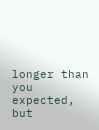longer than you expected, but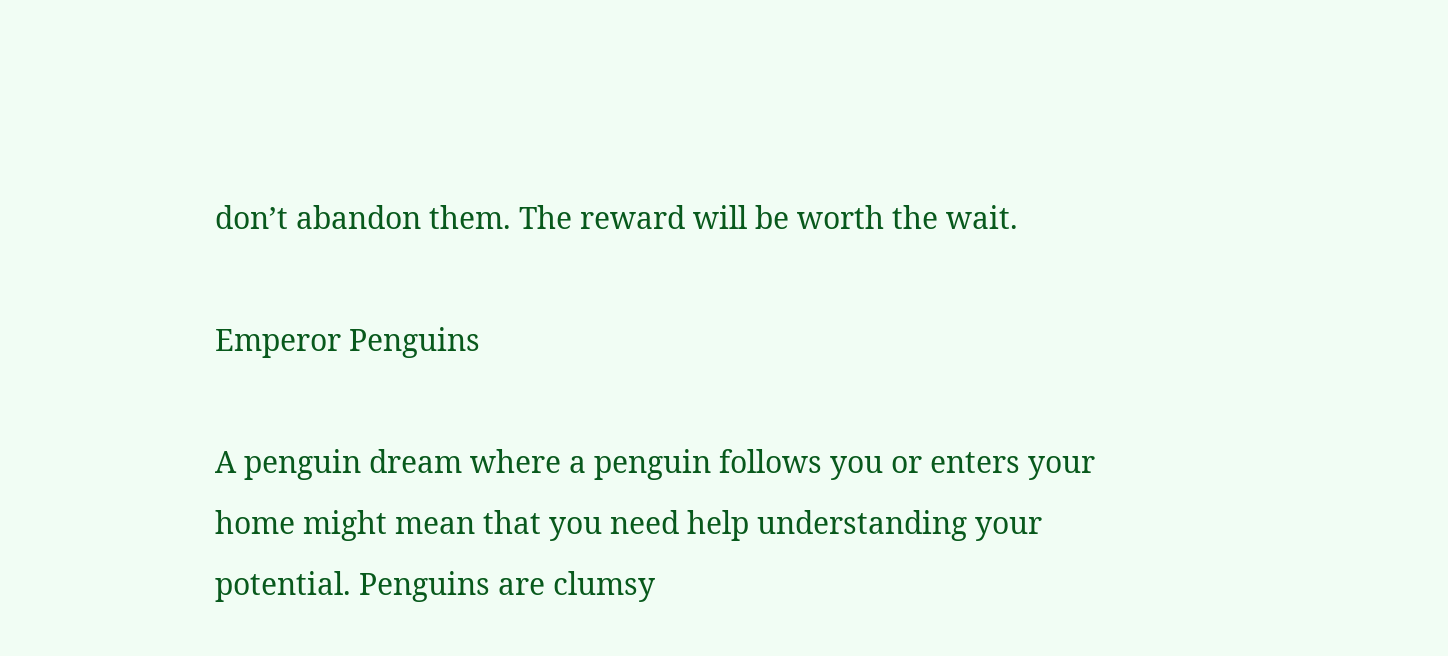don’t abandon them. The reward will be worth the wait.

Emperor Penguins

A penguin dream where a penguin follows you or enters your home might mean that you need help understanding your potential. Penguins are clumsy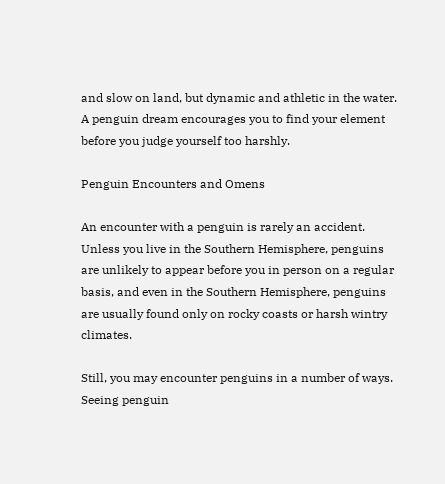and slow on land, but dynamic and athletic in the water. A penguin dream encourages you to find your element before you judge yourself too harshly.

Penguin Encounters and Omens

An encounter with a penguin is rarely an accident. Unless you live in the Southern Hemisphere, penguins are unlikely to appear before you in person on a regular basis, and even in the Southern Hemisphere, penguins are usually found only on rocky coasts or harsh wintry climates.

Still, you may encounter penguins in a number of ways. Seeing penguin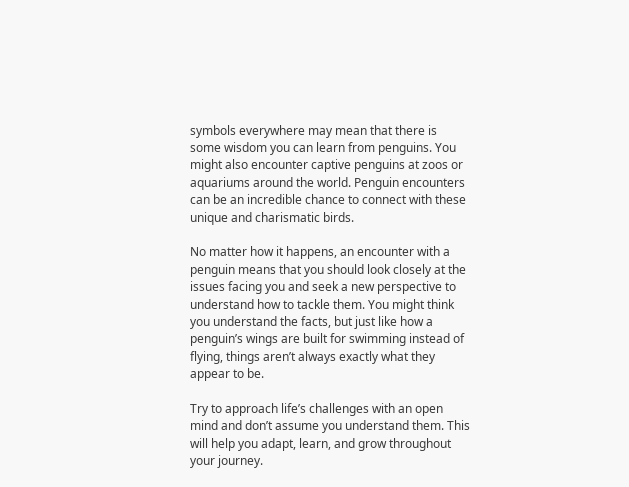symbols everywhere may mean that there is some wisdom you can learn from penguins. You might also encounter captive penguins at zoos or aquariums around the world. Penguin encounters can be an incredible chance to connect with these unique and charismatic birds.

No matter how it happens, an encounter with a penguin means that you should look closely at the issues facing you and seek a new perspective to understand how to tackle them. You might think you understand the facts, but just like how a penguin’s wings are built for swimming instead of flying, things aren’t always exactly what they appear to be.

Try to approach life’s challenges with an open mind and don’t assume you understand them. This will help you adapt, learn, and grow throughout your journey.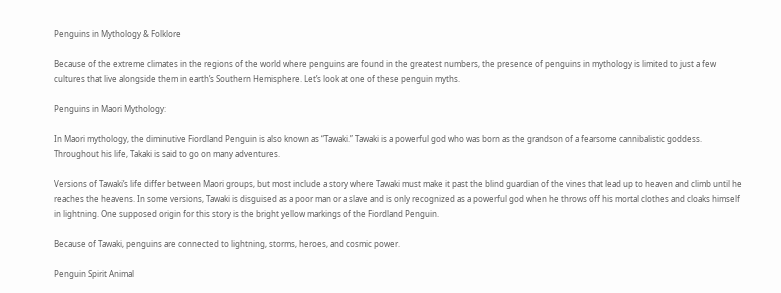Penguins in Mythology & Folklore

Because of the extreme climates in the regions of the world where penguins are found in the greatest numbers, the presence of penguins in mythology is limited to just a few cultures that live alongside them in earth’s Southern Hemisphere. Let’s look at one of these penguin myths.

Penguins in Maori Mythology:

In Maori mythology, the diminutive Fiordland Penguin is also known as “Tawaki.” Tawaki is a powerful god who was born as the grandson of a fearsome cannibalistic goddess. Throughout his life, Takaki is said to go on many adventures.

Versions of Tawaki’s life differ between Maori groups, but most include a story where Tawaki must make it past the blind guardian of the vines that lead up to heaven and climb until he reaches the heavens. In some versions, Tawaki is disguised as a poor man or a slave and is only recognized as a powerful god when he throws off his mortal clothes and cloaks himself in lightning. One supposed origin for this story is the bright yellow markings of the Fiordland Penguin.

Because of Tawaki, penguins are connected to lightning, storms, heroes, and cosmic power.

Penguin Spirit Animal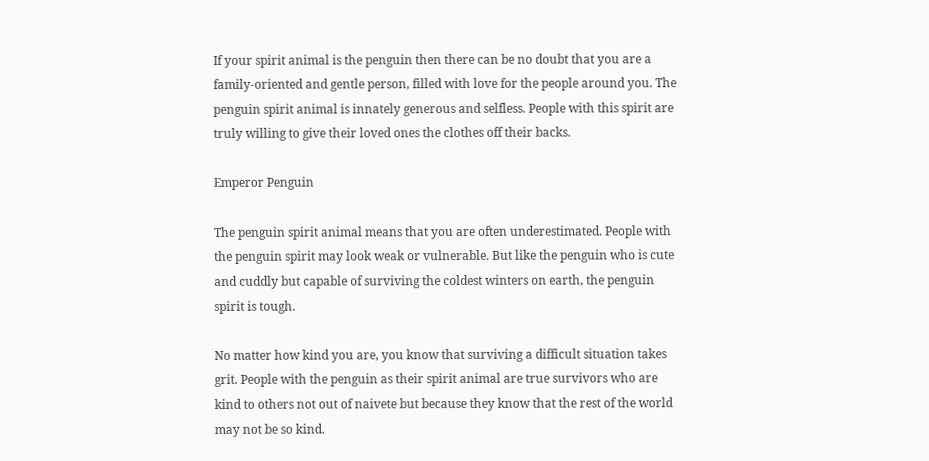If your spirit animal is the penguin then there can be no doubt that you are a family-oriented and gentle person, filled with love for the people around you. The penguin spirit animal is innately generous and selfless. People with this spirit are truly willing to give their loved ones the clothes off their backs.

Emperor Penguin

The penguin spirit animal means that you are often underestimated. People with the penguin spirit may look weak or vulnerable. But like the penguin who is cute and cuddly but capable of surviving the coldest winters on earth, the penguin spirit is tough.

No matter how kind you are, you know that surviving a difficult situation takes grit. People with the penguin as their spirit animal are true survivors who are kind to others not out of naivete but because they know that the rest of the world may not be so kind.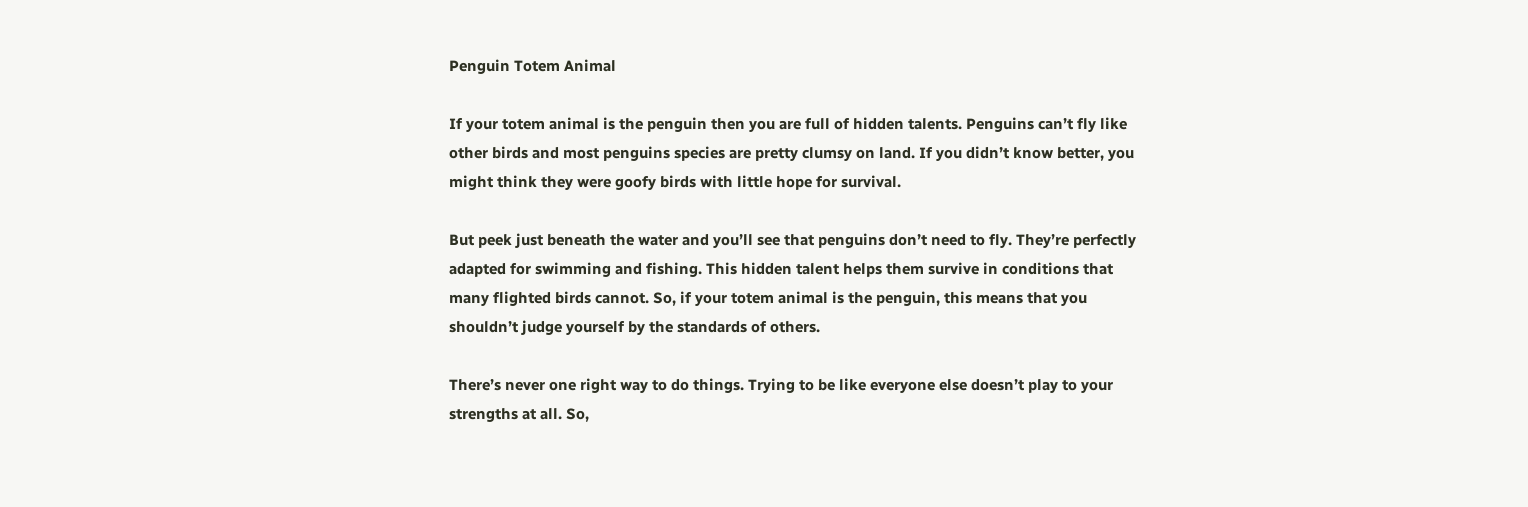Penguin Totem Animal

If your totem animal is the penguin then you are full of hidden talents. Penguins can’t fly like other birds and most penguins species are pretty clumsy on land. If you didn’t know better, you might think they were goofy birds with little hope for survival.

But peek just beneath the water and you’ll see that penguins don’t need to fly. They’re perfectly adapted for swimming and fishing. This hidden talent helps them survive in conditions that many flighted birds cannot. So, if your totem animal is the penguin, this means that you shouldn’t judge yourself by the standards of others.

There’s never one right way to do things. Trying to be like everyone else doesn’t play to your strengths at all. So,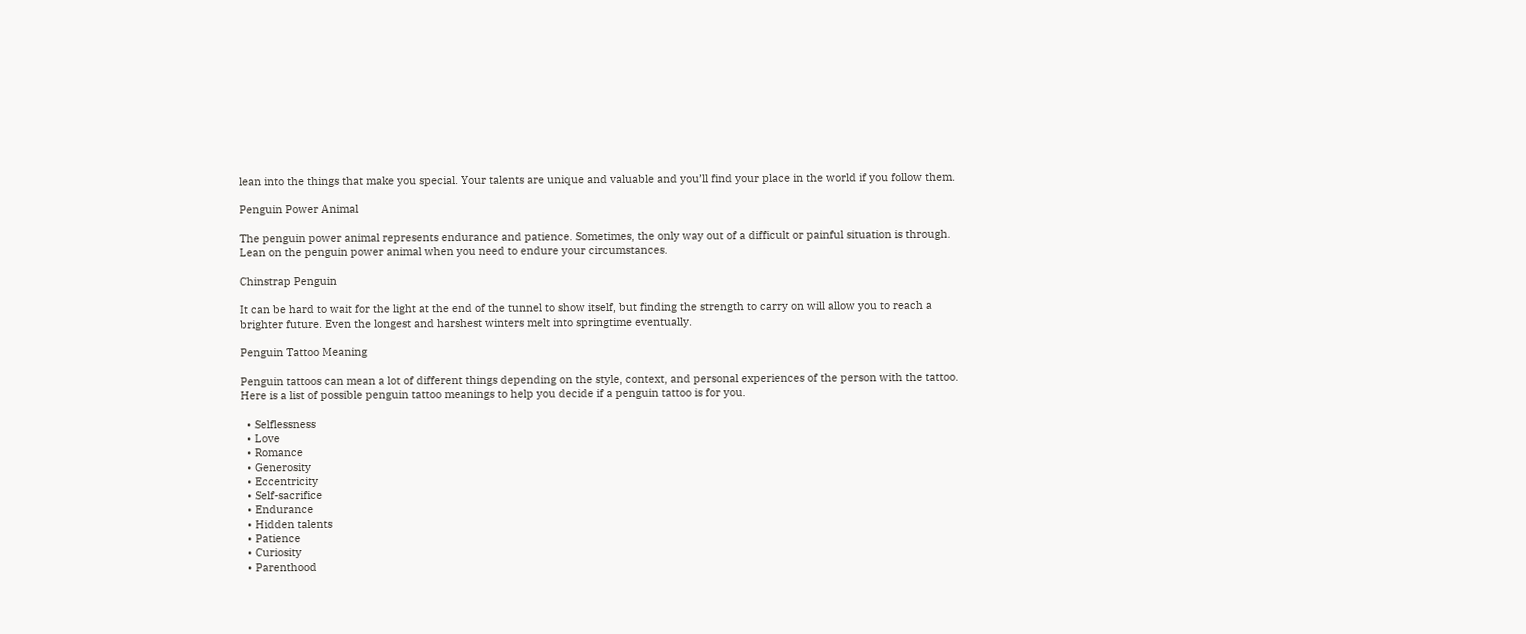lean into the things that make you special. Your talents are unique and valuable and you’ll find your place in the world if you follow them.

Penguin Power Animal

The penguin power animal represents endurance and patience. Sometimes, the only way out of a difficult or painful situation is through. Lean on the penguin power animal when you need to endure your circumstances.

Chinstrap Penguin

It can be hard to wait for the light at the end of the tunnel to show itself, but finding the strength to carry on will allow you to reach a brighter future. Even the longest and harshest winters melt into springtime eventually.

Penguin Tattoo Meaning

Penguin tattoos can mean a lot of different things depending on the style, context, and personal experiences of the person with the tattoo. Here is a list of possible penguin tattoo meanings to help you decide if a penguin tattoo is for you.

  • Selflessness
  • Love
  • Romance
  • Generosity
  • Eccentricity
  • Self-sacrifice
  • Endurance
  • Hidden talents
  • Patience
  • Curiosity
  • Parenthood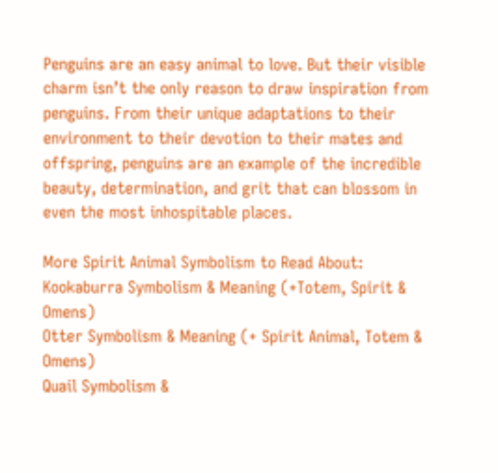Penguins are an easy animal to love. But their visible charm isn’t the only reason to draw inspiration from penguins. From their unique adaptations to their environment to their devotion to their mates and offspring, penguins are an example of the incredible beauty, determination, and grit that can blossom in even the most inhospitable places.

More Spirit Animal Symbolism to Read About:
Kookaburra Symbolism & Meaning (+Totem, Spirit & Omens)
Otter Symbolism & Meaning (+ Spirit Animal, Totem & Omens)
Quail Symbolism &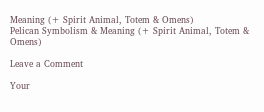Meaning (+ Spirit Animal, Totem & Omens)
Pelican Symbolism & Meaning (+ Spirit Animal, Totem & Omens)

Leave a Comment

Your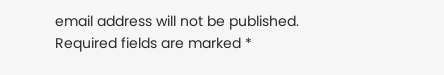email address will not be published. Required fields are marked *